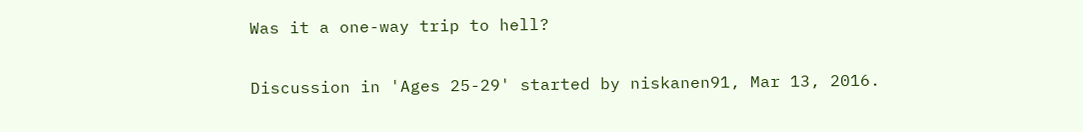Was it a one-way trip to hell?

Discussion in 'Ages 25-29' started by niskanen91, Mar 13, 2016.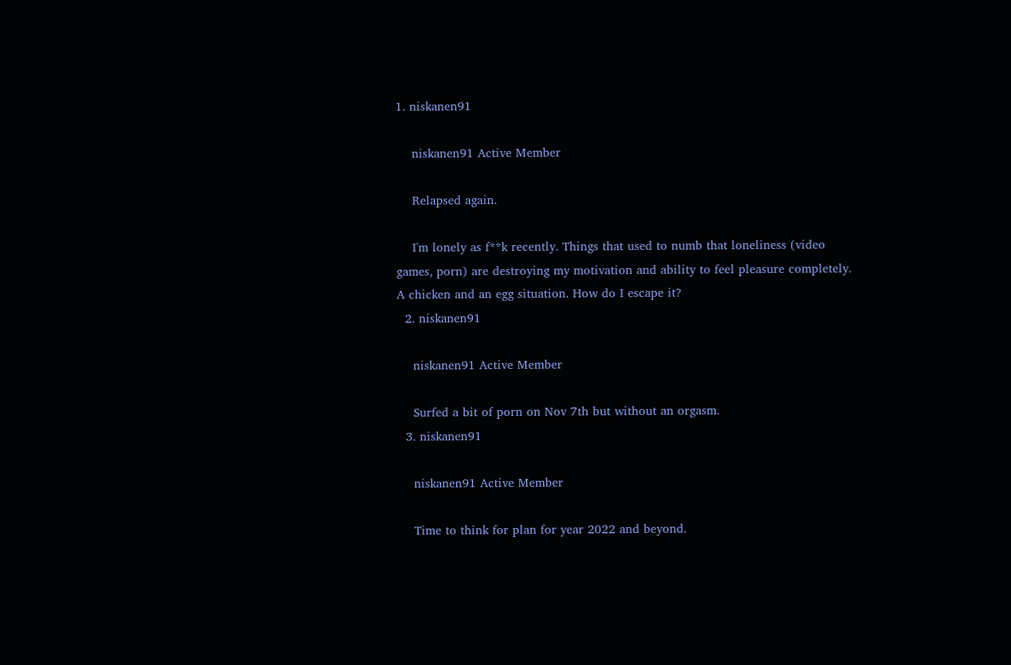1. niskanen91

    niskanen91 Active Member

    Relapsed again.

    I'm lonely as f**k recently. Things that used to numb that loneliness (video games, porn) are destroying my motivation and ability to feel pleasure completely. A chicken and an egg situation. How do I escape it?
  2. niskanen91

    niskanen91 Active Member

    Surfed a bit of porn on Nov 7th but without an orgasm.
  3. niskanen91

    niskanen91 Active Member

    Time to think for plan for year 2022 and beyond.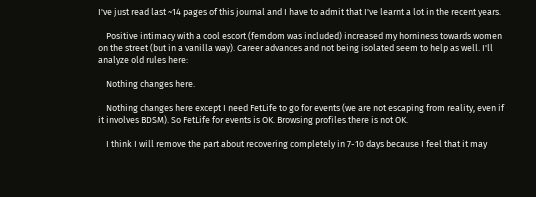I've just read last ~14 pages of this journal and I have to admit that I've learnt a lot in the recent years.

    Positive intimacy with a cool escort (femdom was included) increased my horniness towards women on the street (but in a vanilla way). Career advances and not being isolated seem to help as well. I'll analyze old rules here:

    Nothing changes here.

    Nothing changes here except I need FetLife to go for events (we are not escaping from reality, even if it involves BDSM). So FetLife for events is OK. Browsing profiles there is not OK.

    I think I will remove the part about recovering completely in 7-10 days because I feel that it may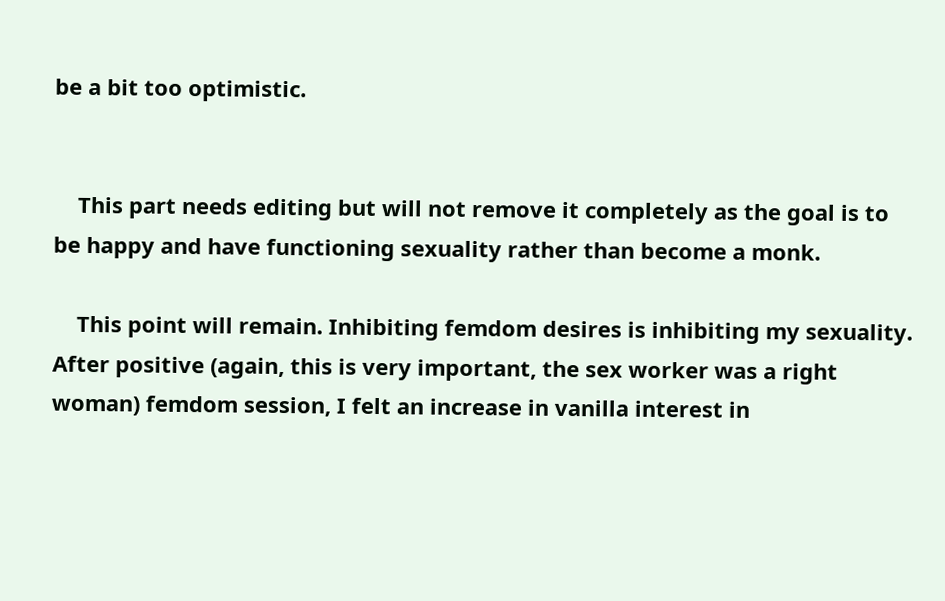be a bit too optimistic.


    This part needs editing but will not remove it completely as the goal is to be happy and have functioning sexuality rather than become a monk.

    This point will remain. Inhibiting femdom desires is inhibiting my sexuality. After positive (again, this is very important, the sex worker was a right woman) femdom session, I felt an increase in vanilla interest in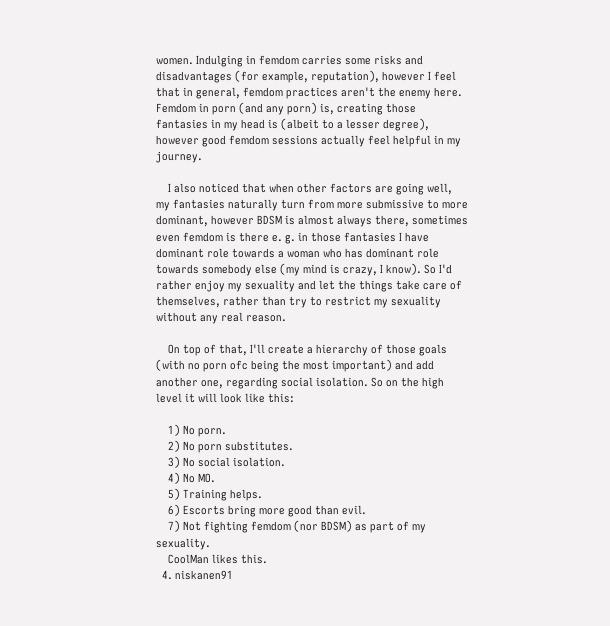women. Indulging in femdom carries some risks and disadvantages (for example, reputation), however I feel that in general, femdom practices aren't the enemy here. Femdom in porn (and any porn) is, creating those fantasies in my head is (albeit to a lesser degree), however good femdom sessions actually feel helpful in my journey.

    I also noticed that when other factors are going well, my fantasies naturally turn from more submissive to more dominant, however BDSM is almost always there, sometimes even femdom is there e. g. in those fantasies I have dominant role towards a woman who has dominant role towards somebody else (my mind is crazy, I know). So I'd rather enjoy my sexuality and let the things take care of themselves, rather than try to restrict my sexuality without any real reason.

    On top of that, I'll create a hierarchy of those goals (with no porn ofc being the most important) and add another one, regarding social isolation. So on the high level it will look like this:

    1) No porn.
    2) No porn substitutes.
    3) No social isolation.
    4) No MO.
    5) Training helps.
    6) Escorts bring more good than evil.
    7) Not fighting femdom (nor BDSM) as part of my sexuality.
    CoolMan likes this.
  4. niskanen91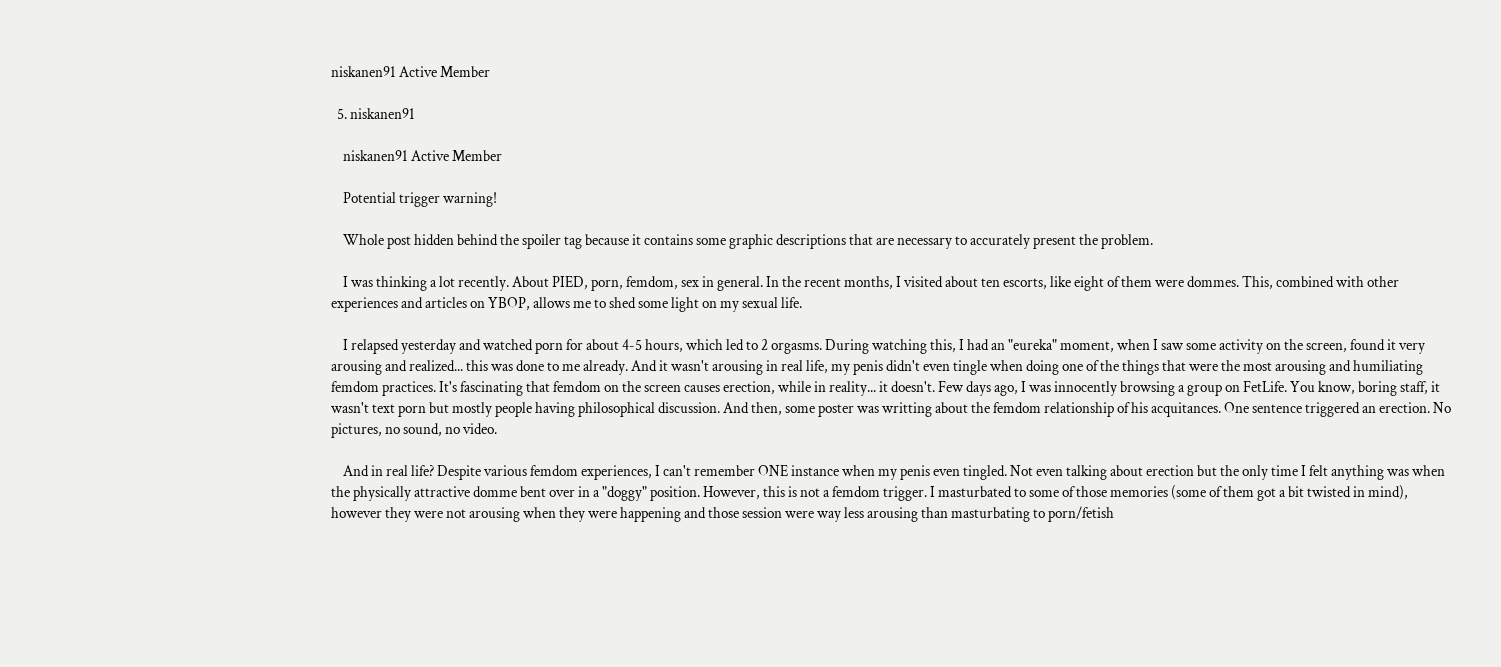niskanen91 Active Member

  5. niskanen91

    niskanen91 Active Member

    Potential trigger warning!

    Whole post hidden behind the spoiler tag because it contains some graphic descriptions that are necessary to accurately present the problem.

    I was thinking a lot recently. About PIED, porn, femdom, sex in general. In the recent months, I visited about ten escorts, like eight of them were dommes. This, combined with other experiences and articles on YBOP, allows me to shed some light on my sexual life.

    I relapsed yesterday and watched porn for about 4-5 hours, which led to 2 orgasms. During watching this, I had an "eureka" moment, when I saw some activity on the screen, found it very arousing and realized... this was done to me already. And it wasn't arousing in real life, my penis didn't even tingle when doing one of the things that were the most arousing and humiliating femdom practices. It's fascinating that femdom on the screen causes erection, while in reality... it doesn't. Few days ago, I was innocently browsing a group on FetLife. You know, boring staff, it wasn't text porn but mostly people having philosophical discussion. And then, some poster was writting about the femdom relationship of his acquitances. One sentence triggered an erection. No pictures, no sound, no video.

    And in real life? Despite various femdom experiences, I can't remember ONE instance when my penis even tingled. Not even talking about erection but the only time I felt anything was when the physically attractive domme bent over in a "doggy" position. However, this is not a femdom trigger. I masturbated to some of those memories (some of them got a bit twisted in mind), however they were not arousing when they were happening and those session were way less arousing than masturbating to porn/fetish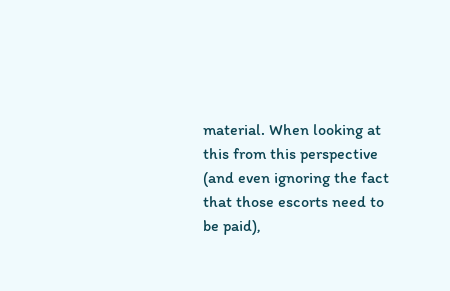material. When looking at this from this perspective (and even ignoring the fact that those escorts need to be paid),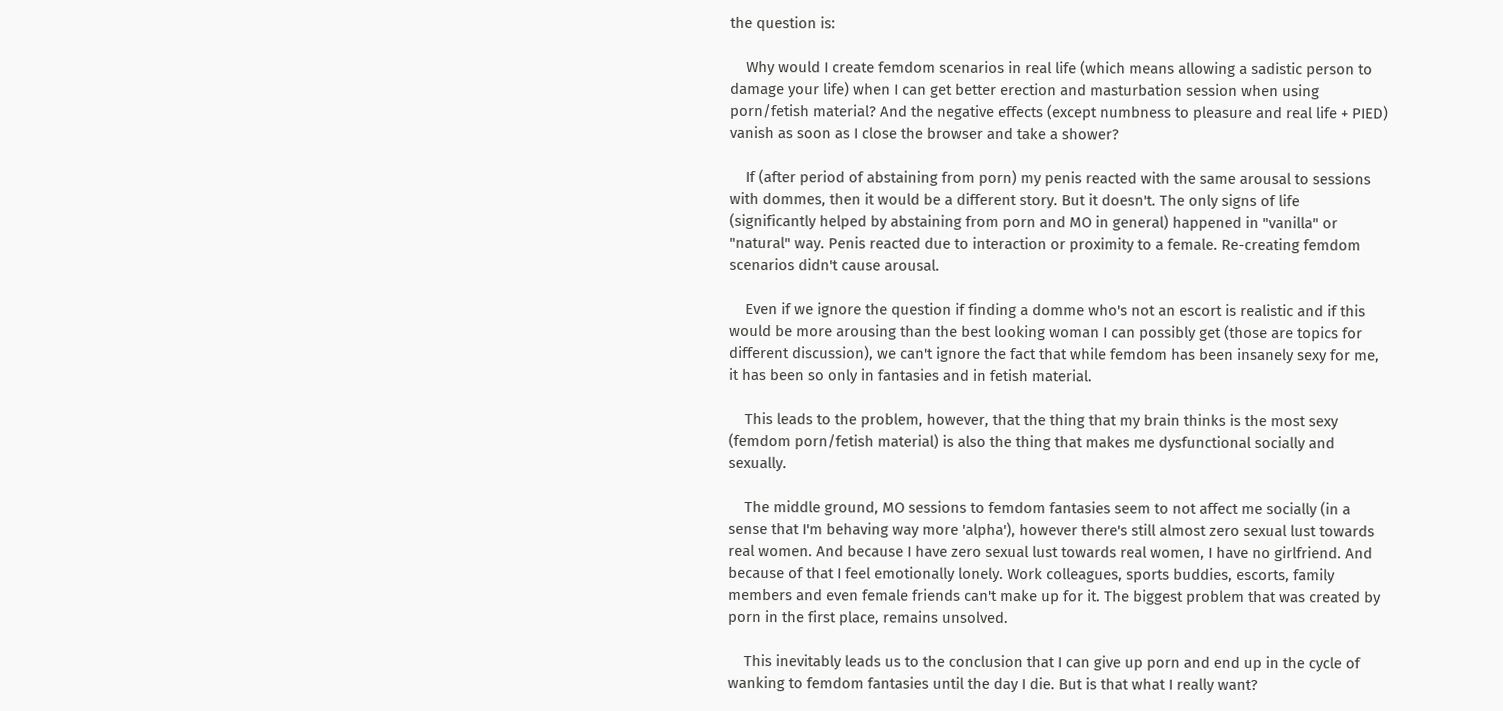the question is:

    Why would I create femdom scenarios in real life (which means allowing a sadistic person to damage your life) when I can get better erection and masturbation session when using porn/fetish material? And the negative effects (except numbness to pleasure and real life + PIED) vanish as soon as I close the browser and take a shower?

    If (after period of abstaining from porn) my penis reacted with the same arousal to sessions with dommes, then it would be a different story. But it doesn't. The only signs of life (significantly helped by abstaining from porn and MO in general) happened in "vanilla" or "natural" way. Penis reacted due to interaction or proximity to a female. Re-creating femdom scenarios didn't cause arousal.

    Even if we ignore the question if finding a domme who's not an escort is realistic and if this would be more arousing than the best looking woman I can possibly get (those are topics for different discussion), we can't ignore the fact that while femdom has been insanely sexy for me, it has been so only in fantasies and in fetish material.

    This leads to the problem, however, that the thing that my brain thinks is the most sexy (femdom porn/fetish material) is also the thing that makes me dysfunctional socially and sexually.

    The middle ground, MO sessions to femdom fantasies seem to not affect me socially (in a sense that I'm behaving way more 'alpha'), however there's still almost zero sexual lust towards real women. And because I have zero sexual lust towards real women, I have no girlfriend. And because of that I feel emotionally lonely. Work colleagues, sports buddies, escorts, family members and even female friends can't make up for it. The biggest problem that was created by porn in the first place, remains unsolved.

    This inevitably leads us to the conclusion that I can give up porn and end up in the cycle of wanking to femdom fantasies until the day I die. But is that what I really want?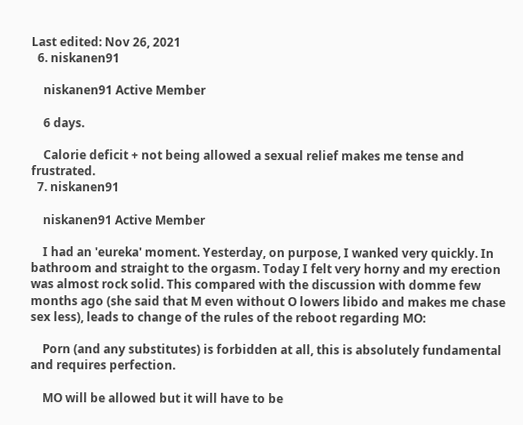Last edited: Nov 26, 2021
  6. niskanen91

    niskanen91 Active Member

    6 days.

    Calorie deficit + not being allowed a sexual relief makes me tense and frustrated.
  7. niskanen91

    niskanen91 Active Member

    I had an 'eureka' moment. Yesterday, on purpose, I wanked very quickly. In bathroom and straight to the orgasm. Today I felt very horny and my erection was almost rock solid. This compared with the discussion with domme few months ago (she said that M even without O lowers libido and makes me chase sex less), leads to change of the rules of the reboot regarding MO:

    Porn (and any substitutes) is forbidden at all, this is absolutely fundamental and requires perfection.

    MO will be allowed but it will have to be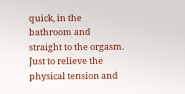quick, in the bathroom and straight to the orgasm. Just to relieve the physical tension and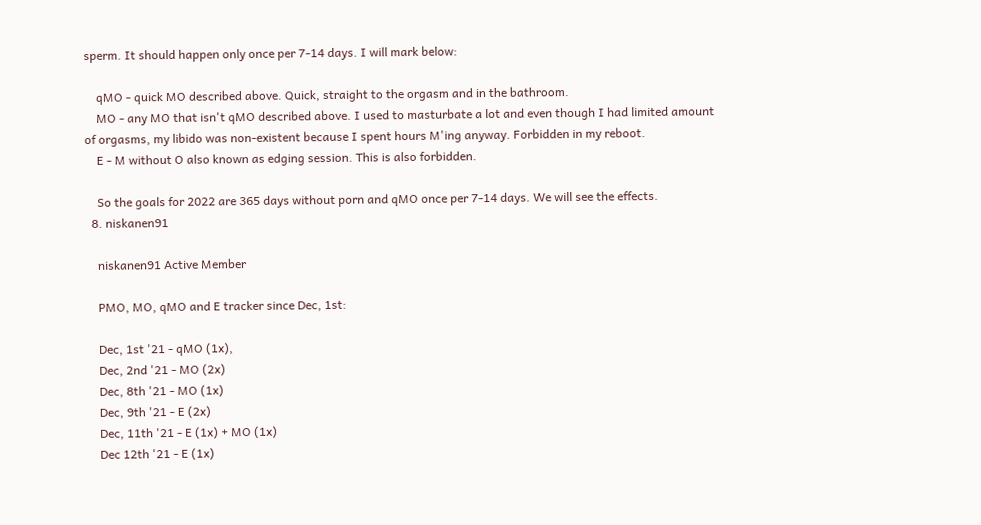sperm. It should happen only once per 7-14 days. I will mark below:

    qMO - quick MO described above. Quick, straight to the orgasm and in the bathroom.
    MO - any MO that isn't qMO described above. I used to masturbate a lot and even though I had limited amount of orgasms, my libido was non-existent because I spent hours M'ing anyway. Forbidden in my reboot.
    E - M without O also known as edging session. This is also forbidden.

    So the goals for 2022 are 365 days without porn and qMO once per 7-14 days. We will see the effects.
  8. niskanen91

    niskanen91 Active Member

    PMO, MO, qMO and E tracker since Dec, 1st:

    Dec, 1st '21 - qMO (1x),
    Dec, 2nd '21 - MO (2x)
    Dec, 8th '21 - MO (1x)
    Dec, 9th '21 - E (2x)
    Dec, 11th '21 - E (1x) + MO (1x)
    Dec 12th '21 - E (1x)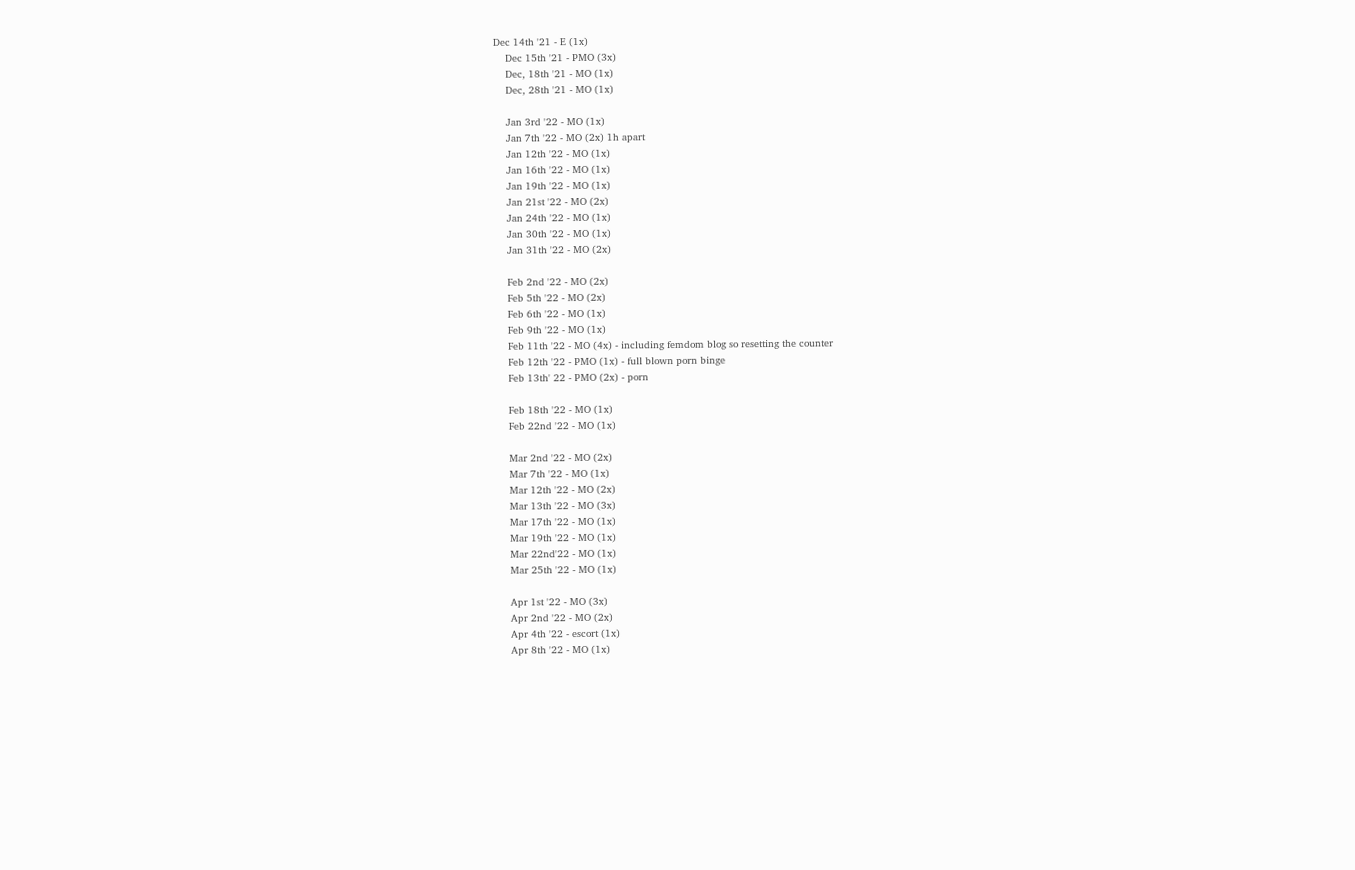Dec 14th '21 - E (1x)
    Dec 15th '21 - PMO (3x)
    Dec, 18th '21 - MO (1x)
    Dec, 28th '21 - MO (1x)

    Jan 3rd '22 - MO (1x)
    Jan 7th '22 - MO (2x) 1h apart
    Jan 12th '22 - MO (1x)
    Jan 16th '22 - MO (1x)
    Jan 19th '22 - MO (1x)
    Jan 21st '22 - MO (2x)
    Jan 24th '22 - MO (1x)
    Jan 30th '22 - MO (1x)
    Jan 31th '22 - MO (2x)

    Feb 2nd '22 - MO (2x)
    Feb 5th '22 - MO (2x)
    Feb 6th '22 - MO (1x)
    Feb 9th '22 - MO (1x)
    Feb 11th '22 - MO (4x) - including femdom blog so resetting the counter
    Feb 12th '22 - PMO (1x) - full blown porn binge
    Feb 13th' 22 - PMO (2x) - porn

    Feb 18th '22 - MO (1x)
    Feb 22nd '22 - MO (1x)

    Mar 2nd '22 - MO (2x)
    Mar 7th '22 - MO (1x)
    Mar 12th '22 - MO (2x)
    Mar 13th '22 - MO (3x)
    Mar 17th '22 - MO (1x)
    Mar 19th '22 - MO (1x)
    Mar 22nd'22 - MO (1x)
    Mar 25th '22 - MO (1x)

    Apr 1st '22 - MO (3x)
    Apr 2nd '22 - MO (2x)
    Apr 4th '22 - escort (1x)
    Apr 8th '22 - MO (1x)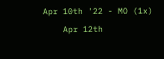Apr 10th '22 - MO (1x)
    Apr 12th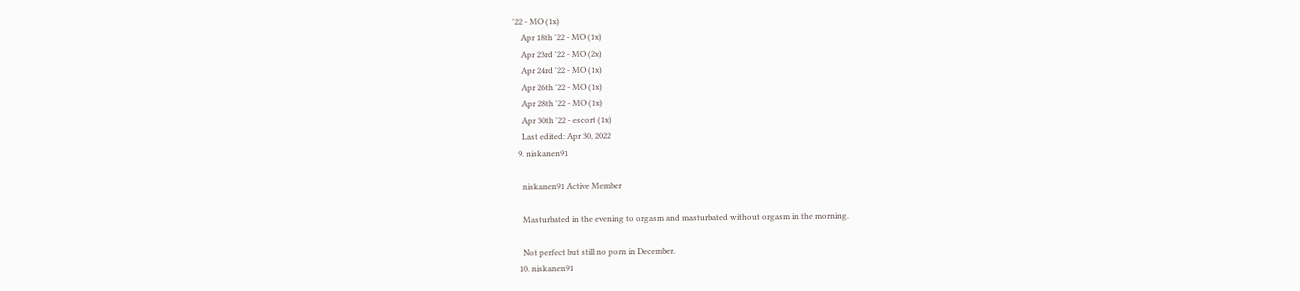'22 - MO (1x)
    Apr 18th '22 - MO (1x)
    Apr 23rd '22 - MO (2x)
    Apr 24rd '22 - MO (1x)
    Apr 26th '22 - MO (1x)
    Apr 28th '22 - MO (1x)
    Apr 30th '22 - escort (1x)
    Last edited: Apr 30, 2022
  9. niskanen91

    niskanen91 Active Member

    Masturbated in the evening to orgasm and masturbated without orgasm in the morning.

    Not perfect but still no porn in December.
  10. niskanen91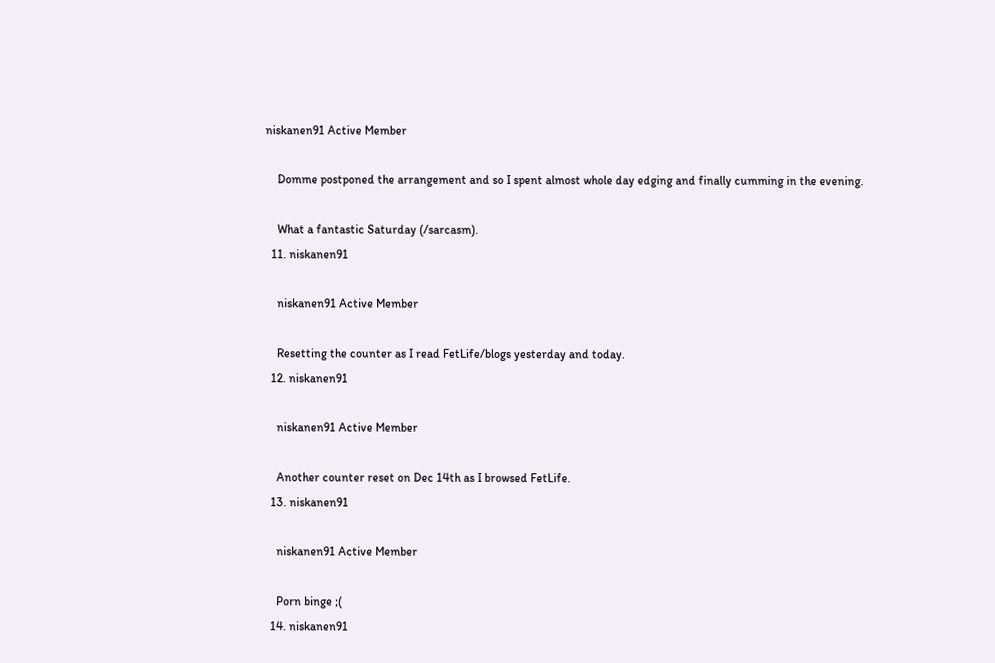niskanen91 Active Member

    Domme postponed the arrangement and so I spent almost whole day edging and finally cumming in the evening.

    What a fantastic Saturday (/sarcasm).
  11. niskanen91

    niskanen91 Active Member

    Resetting the counter as I read FetLife/blogs yesterday and today.
  12. niskanen91

    niskanen91 Active Member

    Another counter reset on Dec 14th as I browsed FetLife.
  13. niskanen91

    niskanen91 Active Member

    Porn binge ;(
  14. niskanen91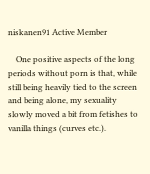niskanen91 Active Member

    One positive aspects of the long periods without porn is that, while still being heavily tied to the screen and being alone, my sexuality slowly moved a bit from fetishes to vanilla things (curves etc.).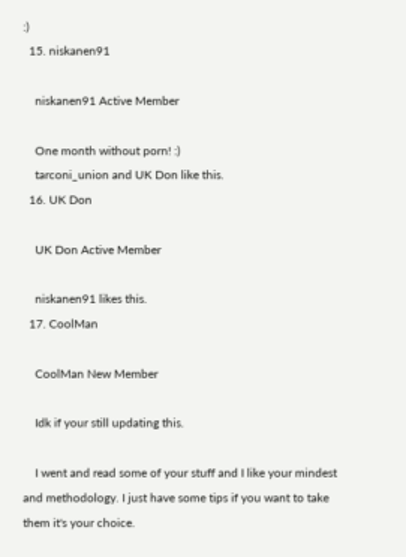:)
  15. niskanen91

    niskanen91 Active Member

    One month without porn! :)
    tarconi_union and UK Don like this.
  16. UK Don

    UK Don Active Member

    niskanen91 likes this.
  17. CoolMan

    CoolMan New Member

    Idk if your still updating this.

    I went and read some of your stuff and I like your mindest and methodology. I just have some tips if you want to take them it's your choice.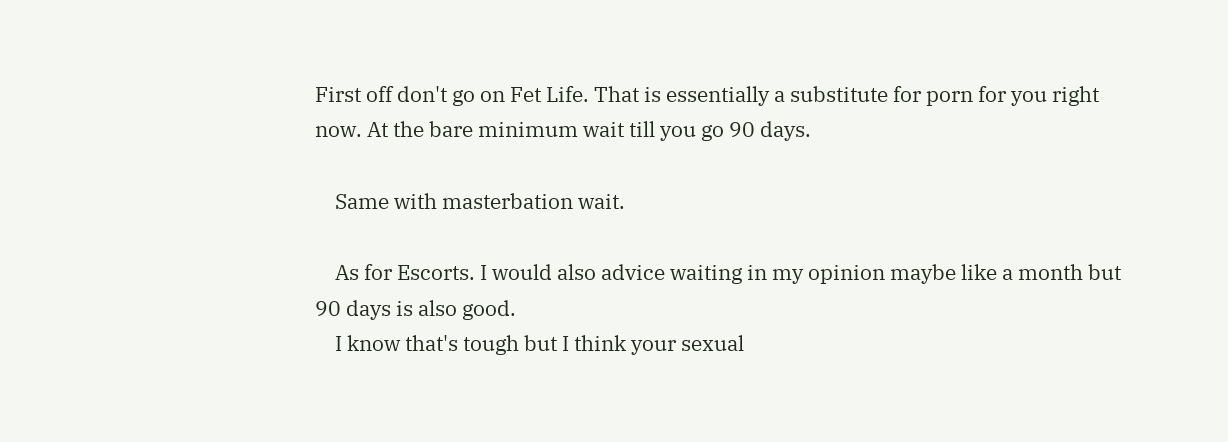First off don't go on Fet Life. That is essentially a substitute for porn for you right now. At the bare minimum wait till you go 90 days.

    Same with masterbation wait.

    As for Escorts. I would also advice waiting in my opinion maybe like a month but 90 days is also good.
    I know that's tough but I think your sexual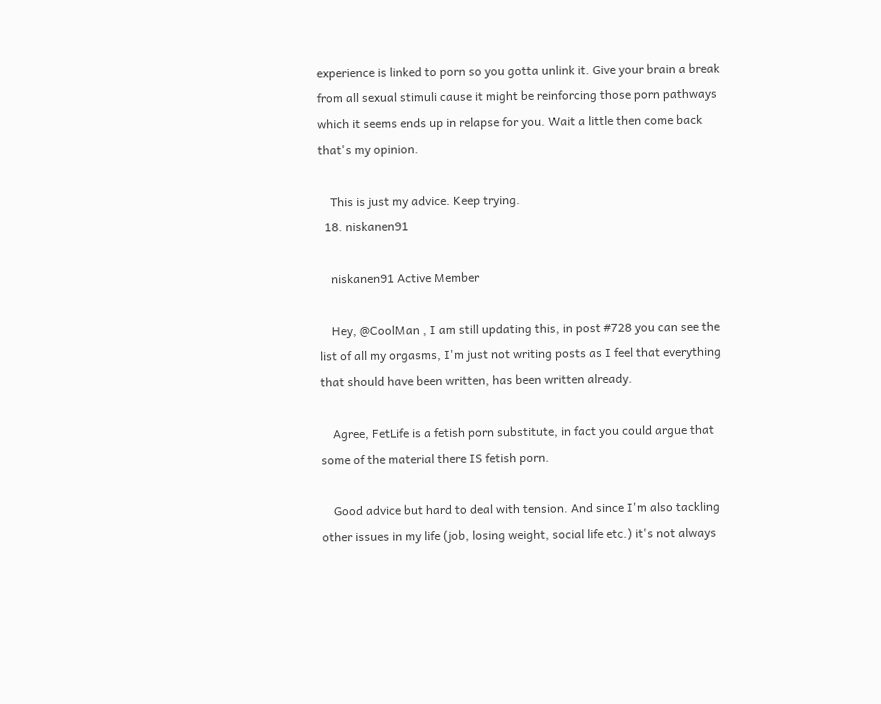experience is linked to porn so you gotta unlink it. Give your brain a break from all sexual stimuli cause it might be reinforcing those porn pathways which it seems ends up in relapse for you. Wait a little then come back that's my opinion.

    This is just my advice. Keep trying.
  18. niskanen91

    niskanen91 Active Member

    Hey, @CoolMan , I am still updating this, in post #728 you can see the list of all my orgasms, I'm just not writing posts as I feel that everything that should have been written, has been written already.

    Agree, FetLife is a fetish porn substitute, in fact you could argue that some of the material there IS fetish porn.

    Good advice but hard to deal with tension. And since I'm also tackling other issues in my life (job, losing weight, social life etc.) it's not always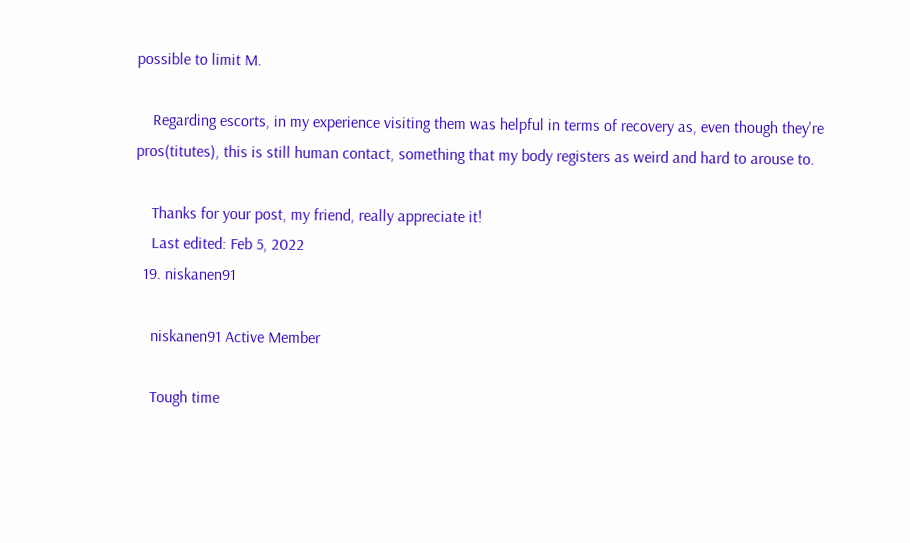possible to limit M.

    Regarding escorts, in my experience visiting them was helpful in terms of recovery as, even though they're pros(titutes), this is still human contact, something that my body registers as weird and hard to arouse to.

    Thanks for your post, my friend, really appreciate it!
    Last edited: Feb 5, 2022
  19. niskanen91

    niskanen91 Active Member

    Tough time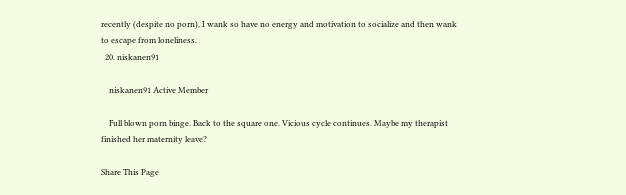recently (despite no porn), I wank so have no energy and motivation to socialize and then wank to escape from loneliness.
  20. niskanen91

    niskanen91 Active Member

    Full blown porn binge. Back to the square one. Vicious cycle continues. Maybe my therapist finished her maternity leave?

Share This Page